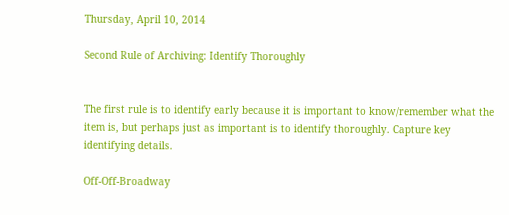Thursday, April 10, 2014

Second Rule of Archiving: Identify Thoroughly


The first rule is to identify early because it is important to know/remember what the item is, but perhaps just as important is to identify thoroughly. Capture key identifying details.

Off-Off-Broadway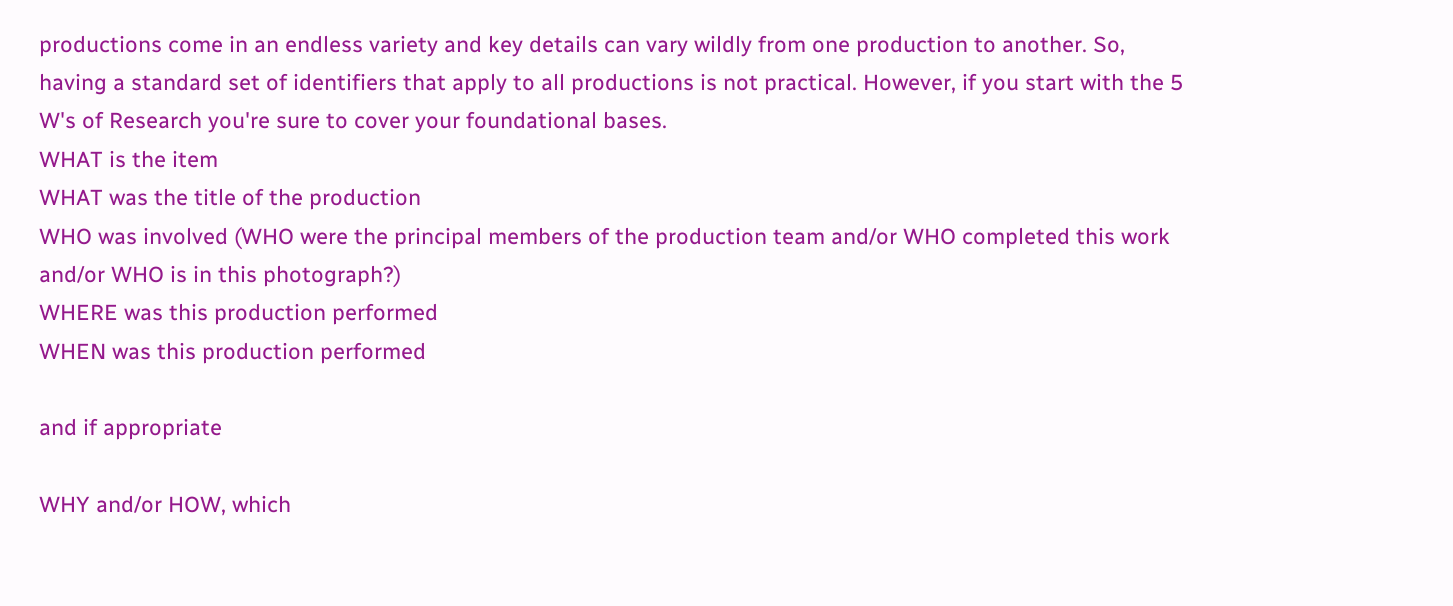productions come in an endless variety and key details can vary wildly from one production to another. So, having a standard set of identifiers that apply to all productions is not practical. However, if you start with the 5 W's of Research you're sure to cover your foundational bases.
WHAT is the item
WHAT was the title of the production
WHO was involved (WHO were the principal members of the production team and/or WHO completed this work and/or WHO is in this photograph?)
WHERE was this production performed
WHEN was this production performed

and if appropriate

WHY and/or HOW, which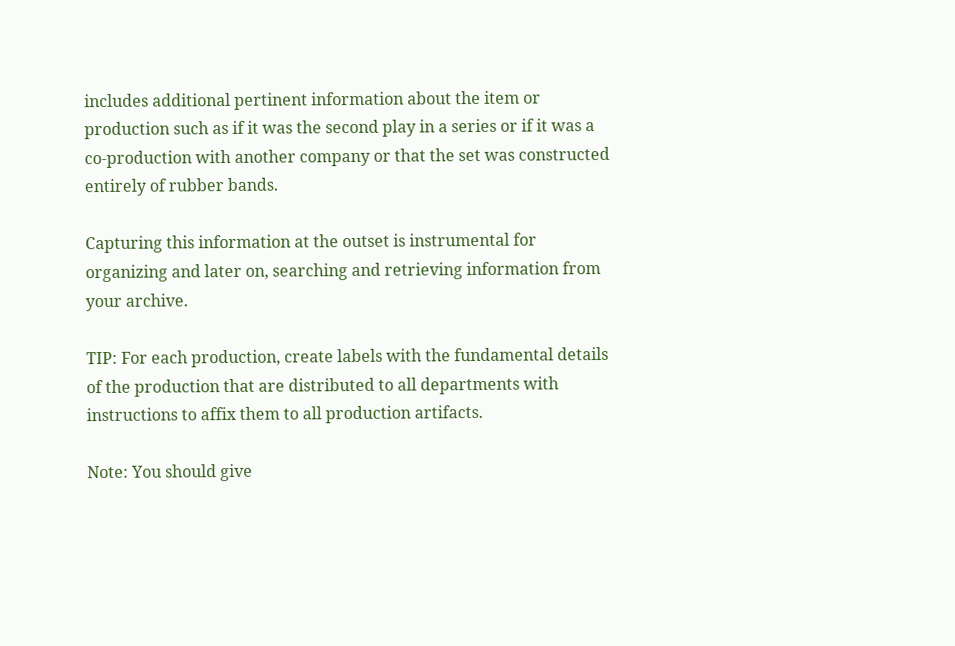includes additional pertinent information about the item or production such as if it was the second play in a series or if it was a co-production with another company or that the set was constructed entirely of rubber bands.

Capturing this information at the outset is instrumental for organizing and later on, searching and retrieving information from your archive.

TIP: For each production, create labels with the fundamental details of the production that are distributed to all departments with instructions to affix them to all production artifacts.

Note: You should give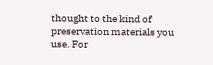thought to the kind of preservation materials you use. For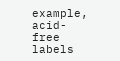example, acid-free labels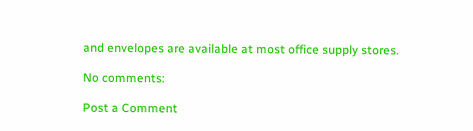and envelopes are available at most office supply stores.

No comments:

Post a Comment